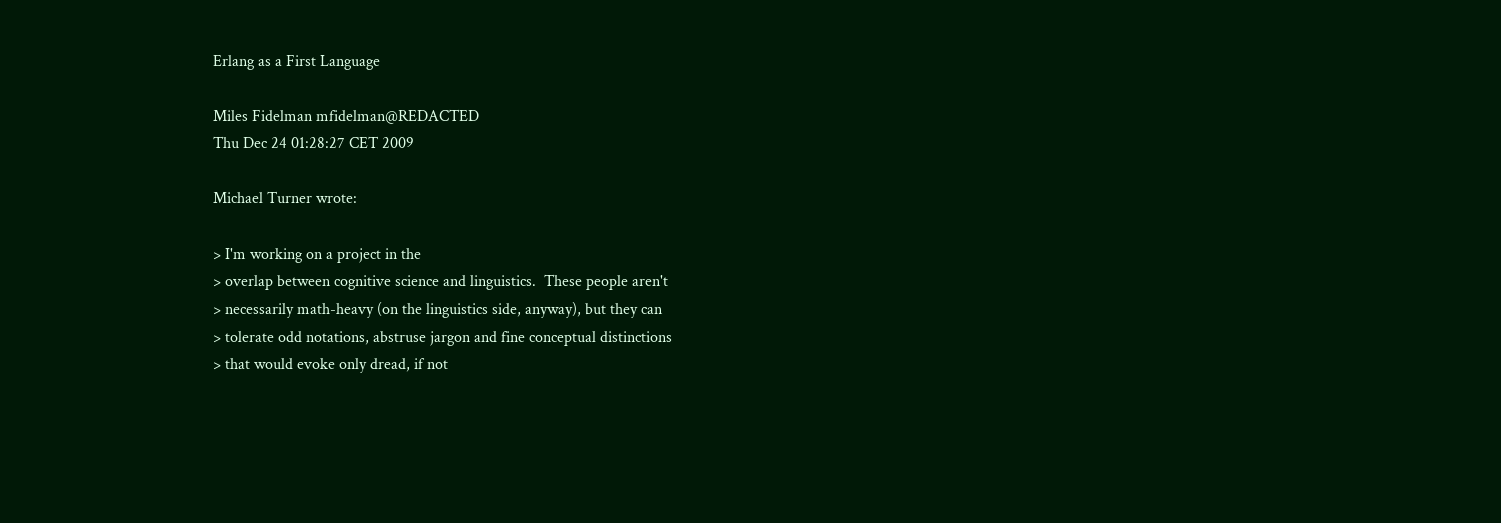Erlang as a First Language

Miles Fidelman mfidelman@REDACTED
Thu Dec 24 01:28:27 CET 2009

Michael Turner wrote:

> I'm working on a project in the
> overlap between cognitive science and linguistics.  These people aren't
> necessarily math-heavy (on the linguistics side, anyway), but they can
> tolerate odd notations, abstruse jargon and fine conceptual distinctions
> that would evoke only dread, if not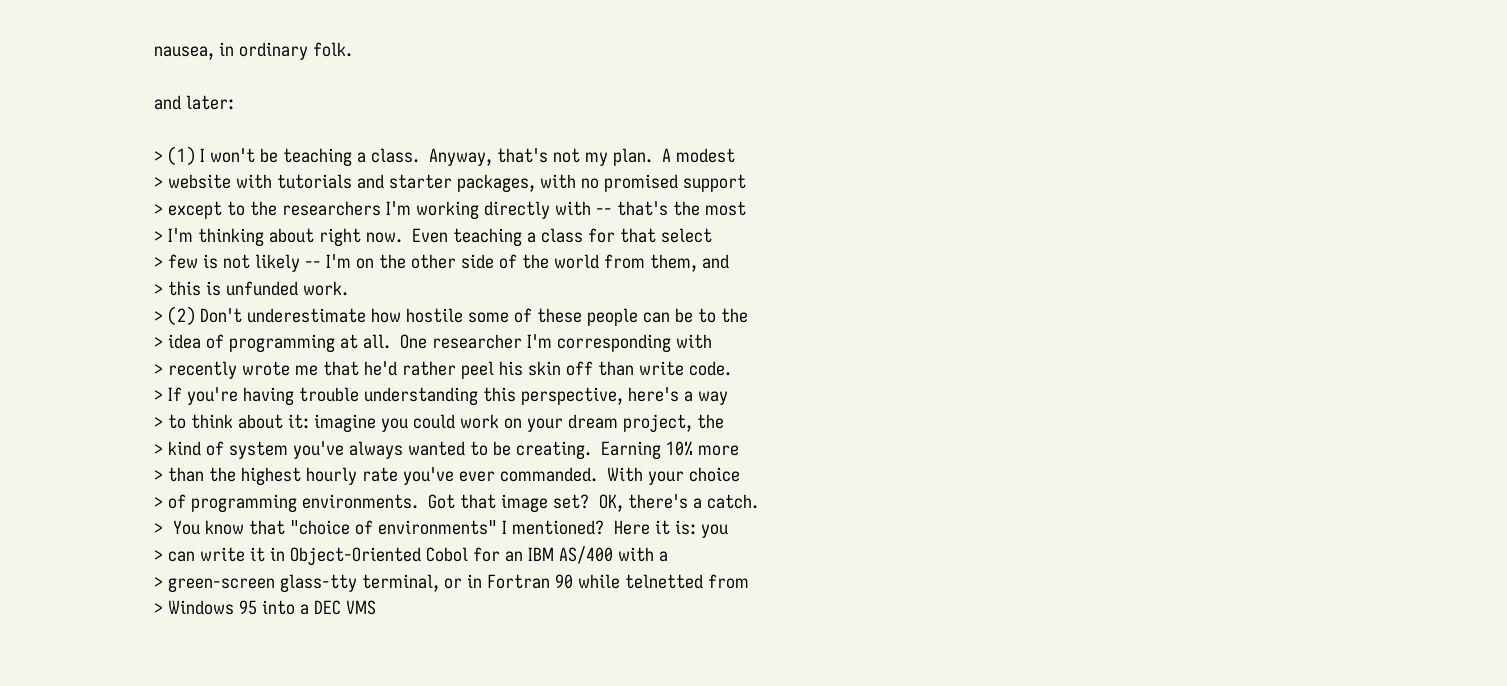nausea, in ordinary folk.

and later:

> (1) I won't be teaching a class.  Anyway, that's not my plan.  A modest
> website with tutorials and starter packages, with no promised support
> except to the researchers I'm working directly with -- that's the most
> I'm thinking about right now.  Even teaching a class for that select
> few is not likely -- I'm on the other side of the world from them, and
> this is unfunded work.
> (2) Don't underestimate how hostile some of these people can be to the
> idea of programming at all.  One researcher I'm corresponding with
> recently wrote me that he'd rather peel his skin off than write code.
> If you're having trouble understanding this perspective, here's a way
> to think about it: imagine you could work on your dream project, the
> kind of system you've always wanted to be creating.  Earning 10% more
> than the highest hourly rate you've ever commanded.  With your choice
> of programming environments.  Got that image set?  OK, there's a catch.
>  You know that "choice of environments" I mentioned?  Here it is: you
> can write it in Object-Oriented Cobol for an IBM AS/400 with a
> green-screen glass-tty terminal, or in Fortran 90 while telnetted from
> Windows 95 into a DEC VMS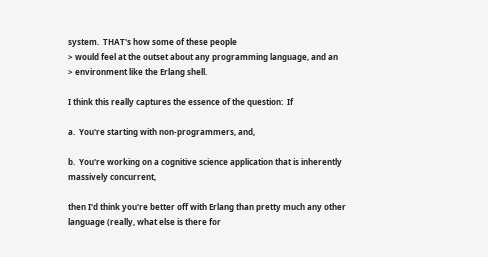system.  THAT's how some of these people
> would feel at the outset about any programming language, and an
> environment like the Erlang shell.

I think this really captures the essence of the question:  If

a.  You're starting with non-programmers, and,

b.  You're working on a cognitive science application that is inherently
massively concurrent,

then I'd think you're better off with Erlang than pretty much any other
language (really, what else is there for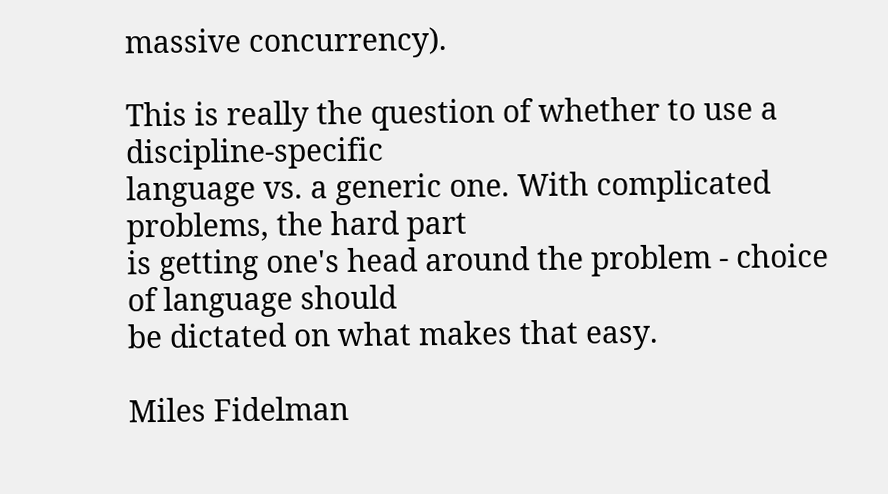massive concurrency).

This is really the question of whether to use a discipline-specific
language vs. a generic one. With complicated problems, the hard part
is getting one's head around the problem - choice of language should
be dictated on what makes that easy.

Miles Fidelman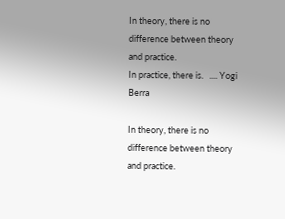In theory, there is no difference between theory and practice.
In practice, there is.   .... Yogi Berra

In theory, there is no difference between theory and practice.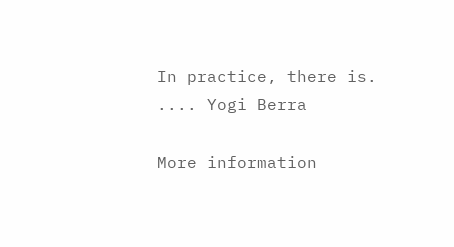In practice, there is.   .... Yogi Berra

More information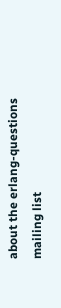about the erlang-questions mailing list